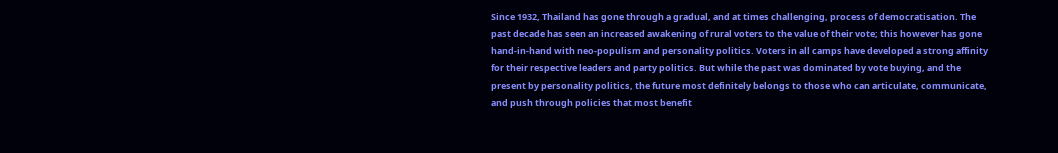Since 1932, Thailand has gone through a gradual, and at times challenging, process of democratisation. The past decade has seen an increased awakening of rural voters to the value of their vote; this however has gone hand-in-hand with neo-populism and personality politics. Voters in all camps have developed a strong affinity for their respective leaders and party politics. But while the past was dominated by vote buying, and the present by personality politics, the future most definitely belongs to those who can articulate, communicate, and push through policies that most benefit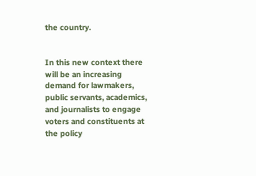the country.


In this new context there will be an increasing demand for lawmakers, public servants, academics, and journalists to engage voters and constituents at the policy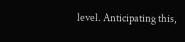level. Anticipating this,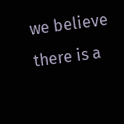we believe there is a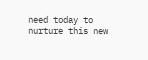need today to nurture this new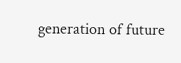generation of future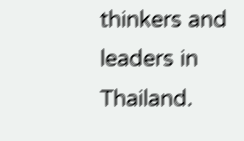thinkers and leaders in Thailand.